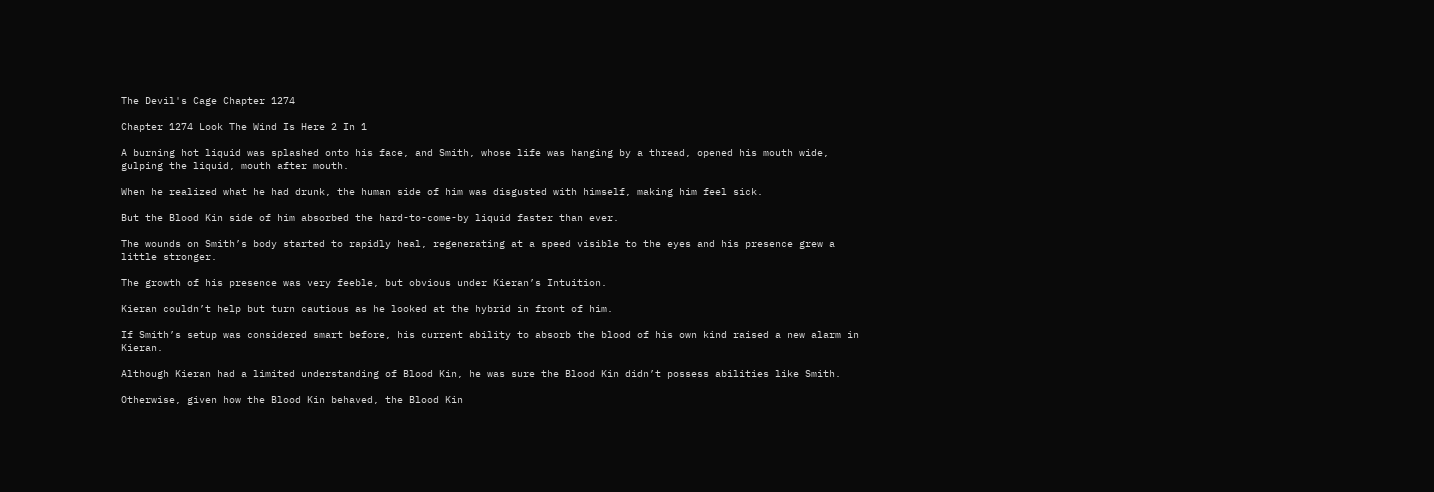The Devil's Cage Chapter 1274

Chapter 1274 Look The Wind Is Here 2 In 1

A burning hot liquid was splashed onto his face, and Smith, whose life was hanging by a thread, opened his mouth wide, gulping the liquid, mouth after mouth.

When he realized what he had drunk, the human side of him was disgusted with himself, making him feel sick.

But the Blood Kin side of him absorbed the hard-to-come-by liquid faster than ever.

The wounds on Smith’s body started to rapidly heal, regenerating at a speed visible to the eyes and his presence grew a little stronger.

The growth of his presence was very feeble, but obvious under Kieran’s Intuition.

Kieran couldn’t help but turn cautious as he looked at the hybrid in front of him.

If Smith’s setup was considered smart before, his current ability to absorb the blood of his own kind raised a new alarm in Kieran.

Although Kieran had a limited understanding of Blood Kin, he was sure the Blood Kin didn’t possess abilities like Smith.

Otherwise, given how the Blood Kin behaved, the Blood Kin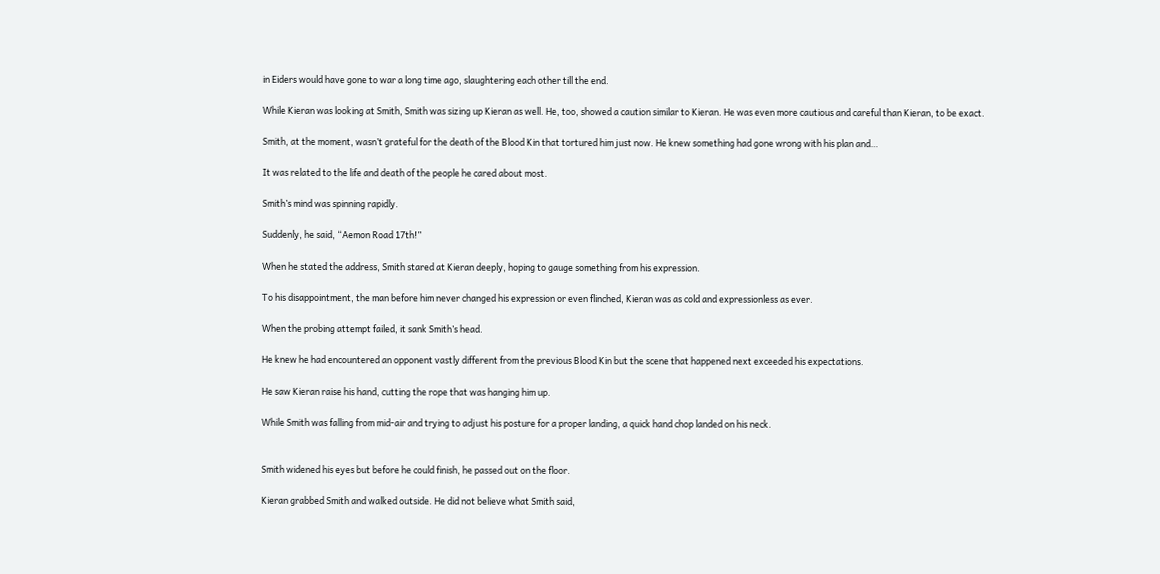in Eiders would have gone to war a long time ago, slaughtering each other till the end.

While Kieran was looking at Smith, Smith was sizing up Kieran as well. He, too, showed a caution similar to Kieran. He was even more cautious and careful than Kieran, to be exact.

Smith, at the moment, wasn’t grateful for the death of the Blood Kin that tortured him just now. He knew something had gone wrong with his plan and…

It was related to the life and death of the people he cared about most.

Smith’s mind was spinning rapidly.

Suddenly, he said, “Aemon Road 17th!”

When he stated the address, Smith stared at Kieran deeply, hoping to gauge something from his expression.

To his disappointment, the man before him never changed his expression or even flinched, Kieran was as cold and expressionless as ever.

When the probing attempt failed, it sank Smith’s head.

He knew he had encountered an opponent vastly different from the previous Blood Kin but the scene that happened next exceeded his expectations.

He saw Kieran raise his hand, cutting the rope that was hanging him up.

While Smith was falling from mid-air and trying to adjust his posture for a proper landing, a quick hand chop landed on his neck.


Smith widened his eyes but before he could finish, he passed out on the floor.

Kieran grabbed Smith and walked outside. He did not believe what Smith said,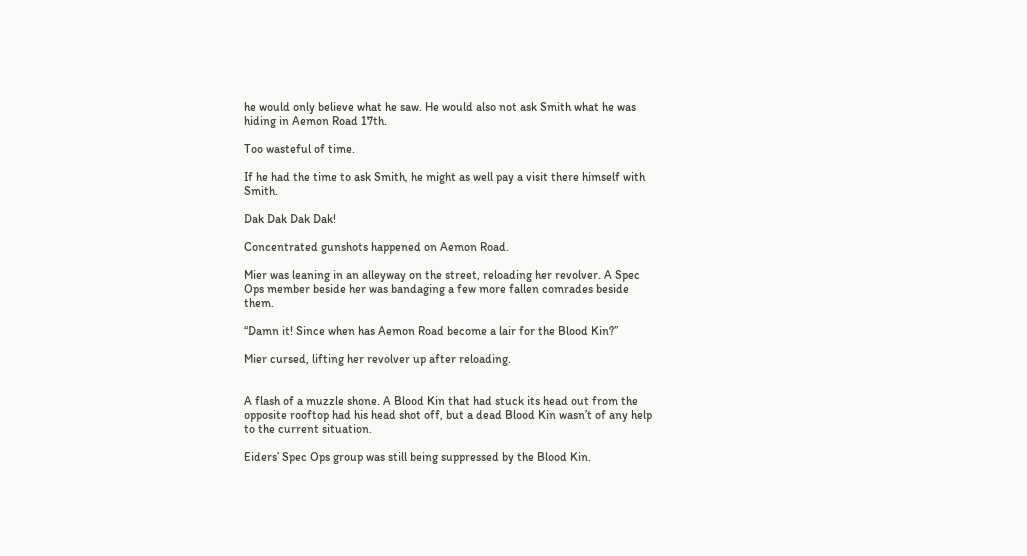he would only believe what he saw. He would also not ask Smith what he was hiding in Aemon Road 17th.

Too wasteful of time.

If he had the time to ask Smith, he might as well pay a visit there himself with Smith.

Dak Dak Dak Dak!

Concentrated gunshots happened on Aemon Road.

Mier was leaning in an alleyway on the street, reloading her revolver. A Spec Ops member beside her was bandaging a few more fallen comrades beside them.

“Damn it! Since when has Aemon Road become a lair for the Blood Kin?”

Mier cursed, lifting her revolver up after reloading.


A flash of a muzzle shone. A Blood Kin that had stuck its head out from the opposite rooftop had his head shot off, but a dead Blood Kin wasn’t of any help to the current situation.

Eiders’ Spec Ops group was still being suppressed by the Blood Kin.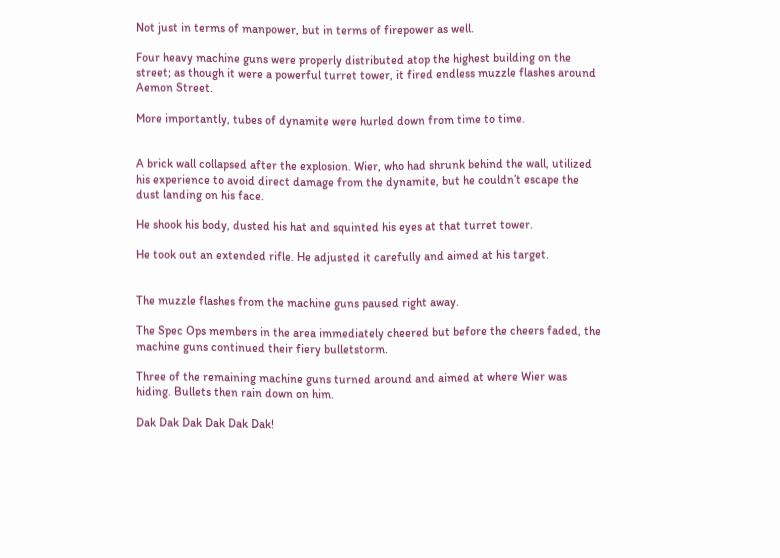Not just in terms of manpower, but in terms of firepower as well.

Four heavy machine guns were properly distributed atop the highest building on the street; as though it were a powerful turret tower, it fired endless muzzle flashes around Aemon Street.

More importantly, tubes of dynamite were hurled down from time to time.


A brick wall collapsed after the explosion. Wier, who had shrunk behind the wall, utilized his experience to avoid direct damage from the dynamite, but he couldn’t escape the dust landing on his face.

He shook his body, dusted his hat and squinted his eyes at that turret tower.

He took out an extended rifle. He adjusted it carefully and aimed at his target.


The muzzle flashes from the machine guns paused right away.

The Spec Ops members in the area immediately cheered but before the cheers faded, the machine guns continued their fiery bulletstorm.

Three of the remaining machine guns turned around and aimed at where Wier was hiding. Bullets then rain down on him.

Dak Dak Dak Dak Dak Dak!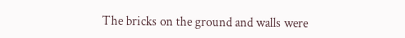The bricks on the ground and walls were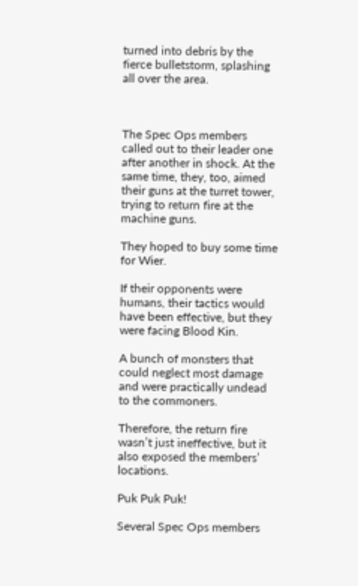turned into debris by the fierce bulletstorm, splashing all over the area.



The Spec Ops members called out to their leader one after another in shock. At the same time, they, too, aimed their guns at the turret tower, trying to return fire at the machine guns.

They hoped to buy some time for Wier.

If their opponents were humans, their tactics would have been effective, but they were facing Blood Kin.

A bunch of monsters that could neglect most damage and were practically undead to the commoners.

Therefore, the return fire wasn’t just ineffective, but it also exposed the members’ locations.

Puk Puk Puk!

Several Spec Ops members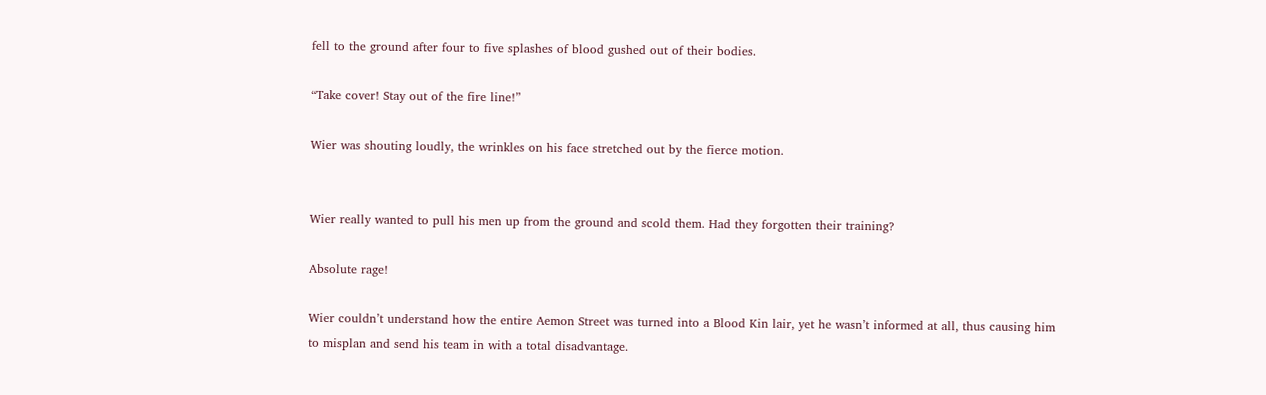fell to the ground after four to five splashes of blood gushed out of their bodies.

“Take cover! Stay out of the fire line!”

Wier was shouting loudly, the wrinkles on his face stretched out by the fierce motion.


Wier really wanted to pull his men up from the ground and scold them. Had they forgotten their training?

Absolute rage!

Wier couldn’t understand how the entire Aemon Street was turned into a Blood Kin lair, yet he wasn’t informed at all, thus causing him to misplan and send his team in with a total disadvantage.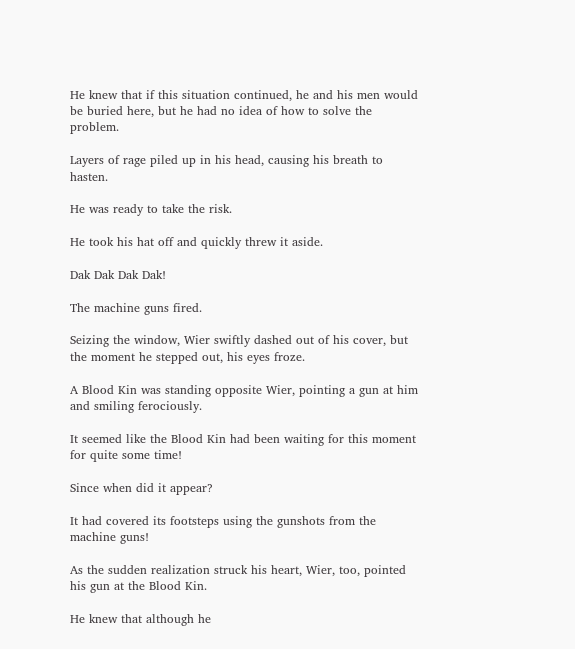He knew that if this situation continued, he and his men would be buried here, but he had no idea of how to solve the problem.

Layers of rage piled up in his head, causing his breath to hasten.

He was ready to take the risk.

He took his hat off and quickly threw it aside.

Dak Dak Dak Dak!

The machine guns fired.

Seizing the window, Wier swiftly dashed out of his cover, but the moment he stepped out, his eyes froze.

A Blood Kin was standing opposite Wier, pointing a gun at him and smiling ferociously.

It seemed like the Blood Kin had been waiting for this moment for quite some time!

Since when did it appear?

It had covered its footsteps using the gunshots from the machine guns!

As the sudden realization struck his heart, Wier, too, pointed his gun at the Blood Kin.

He knew that although he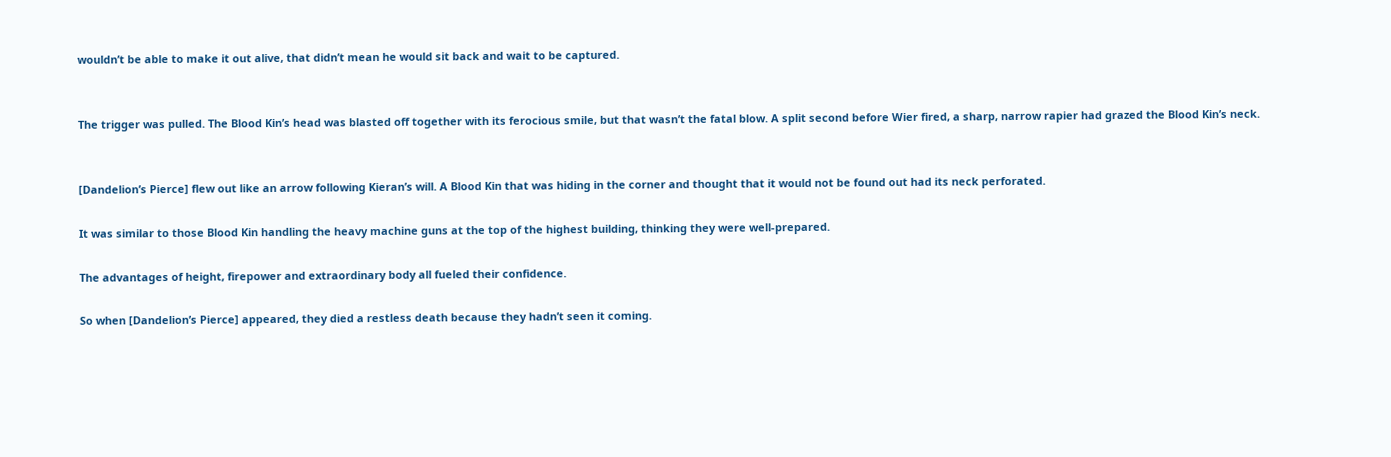wouldn’t be able to make it out alive, that didn’t mean he would sit back and wait to be captured.


The trigger was pulled. The Blood Kin’s head was blasted off together with its ferocious smile, but that wasn’t the fatal blow. A split second before Wier fired, a sharp, narrow rapier had grazed the Blood Kin’s neck.


[Dandelion’s Pierce] flew out like an arrow following Kieran’s will. A Blood Kin that was hiding in the corner and thought that it would not be found out had its neck perforated.

It was similar to those Blood Kin handling the heavy machine guns at the top of the highest building, thinking they were well-prepared.

The advantages of height, firepower and extraordinary body all fueled their confidence.

So when [Dandelion’s Pierce] appeared, they died a restless death because they hadn’t seen it coming.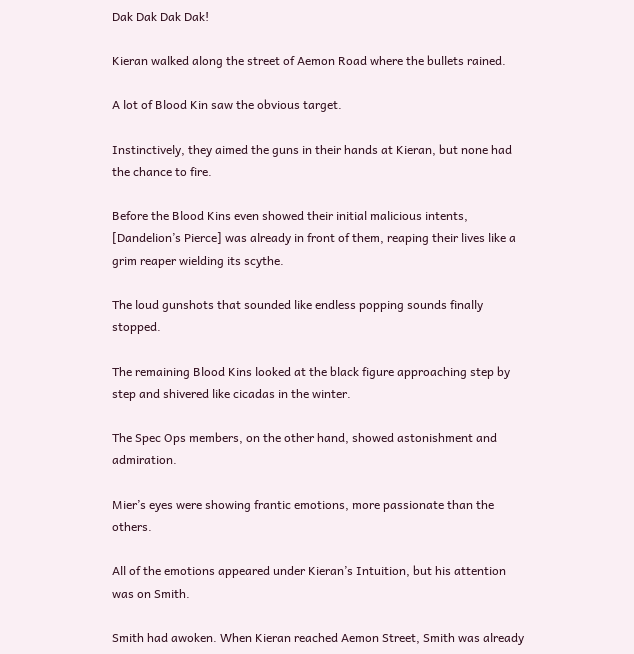Dak Dak Dak Dak!

Kieran walked along the street of Aemon Road where the bullets rained.

A lot of Blood Kin saw the obvious target.

Instinctively, they aimed the guns in their hands at Kieran, but none had the chance to fire.

Before the Blood Kins even showed their initial malicious intents, [Dandelion’s Pierce] was already in front of them, reaping their lives like a grim reaper wielding its scythe.

The loud gunshots that sounded like endless popping sounds finally stopped.

The remaining Blood Kins looked at the black figure approaching step by step and shivered like cicadas in the winter.

The Spec Ops members, on the other hand, showed astonishment and admiration.

Mier’s eyes were showing frantic emotions, more passionate than the others.

All of the emotions appeared under Kieran’s Intuition, but his attention was on Smith.

Smith had awoken. When Kieran reached Aemon Street, Smith was already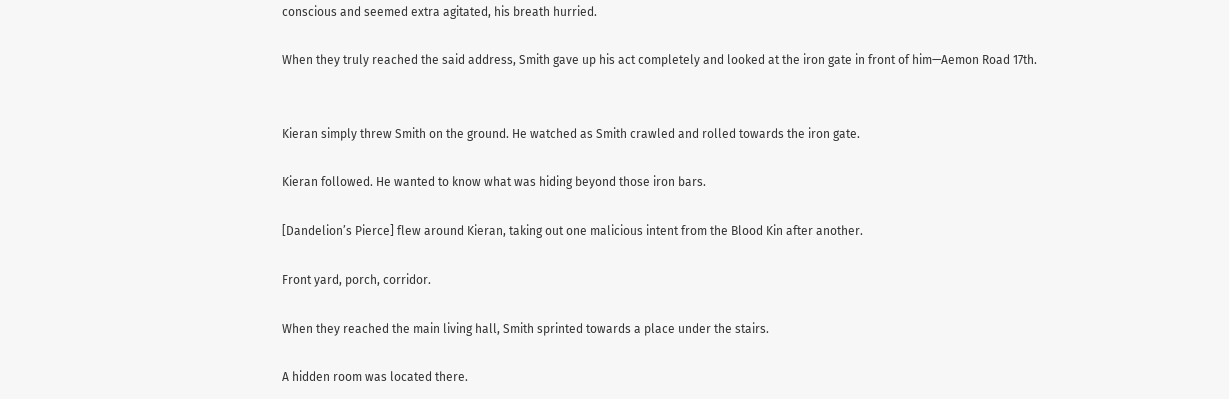conscious and seemed extra agitated, his breath hurried.

When they truly reached the said address, Smith gave up his act completely and looked at the iron gate in front of him—Aemon Road 17th.


Kieran simply threw Smith on the ground. He watched as Smith crawled and rolled towards the iron gate.

Kieran followed. He wanted to know what was hiding beyond those iron bars.

[Dandelion’s Pierce] flew around Kieran, taking out one malicious intent from the Blood Kin after another.

Front yard, porch, corridor.

When they reached the main living hall, Smith sprinted towards a place under the stairs.

A hidden room was located there.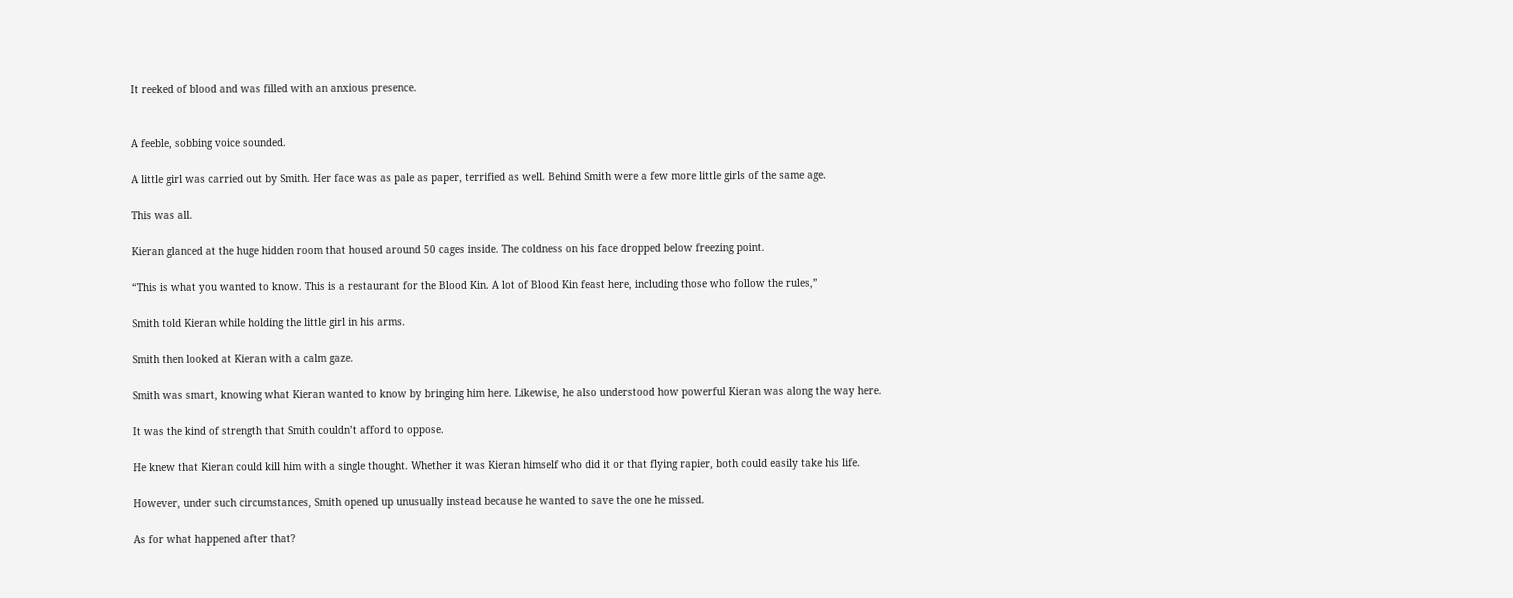It reeked of blood and was filled with an anxious presence.


A feeble, sobbing voice sounded.

A little girl was carried out by Smith. Her face was as pale as paper, terrified as well. Behind Smith were a few more little girls of the same age.

This was all.

Kieran glanced at the huge hidden room that housed around 50 cages inside. The coldness on his face dropped below freezing point.

“This is what you wanted to know. This is a restaurant for the Blood Kin. A lot of Blood Kin feast here, including those who follow the rules,”

Smith told Kieran while holding the little girl in his arms.

Smith then looked at Kieran with a calm gaze.

Smith was smart, knowing what Kieran wanted to know by bringing him here. Likewise, he also understood how powerful Kieran was along the way here.

It was the kind of strength that Smith couldn’t afford to oppose.

He knew that Kieran could kill him with a single thought. Whether it was Kieran himself who did it or that flying rapier, both could easily take his life.

However, under such circumstances, Smith opened up unusually instead because he wanted to save the one he missed.

As for what happened after that?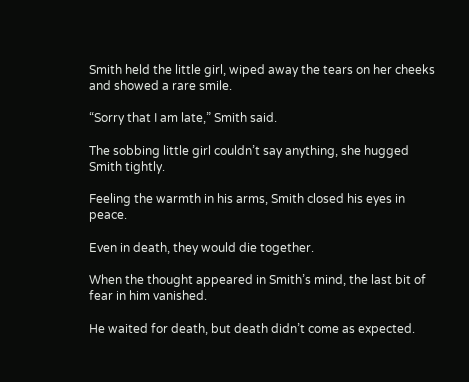Smith held the little girl, wiped away the tears on her cheeks and showed a rare smile.

“Sorry that I am late,” Smith said.

The sobbing little girl couldn’t say anything, she hugged Smith tightly.

Feeling the warmth in his arms, Smith closed his eyes in peace.

Even in death, they would die together.

When the thought appeared in Smith’s mind, the last bit of fear in him vanished.

He waited for death, but death didn’t come as expected.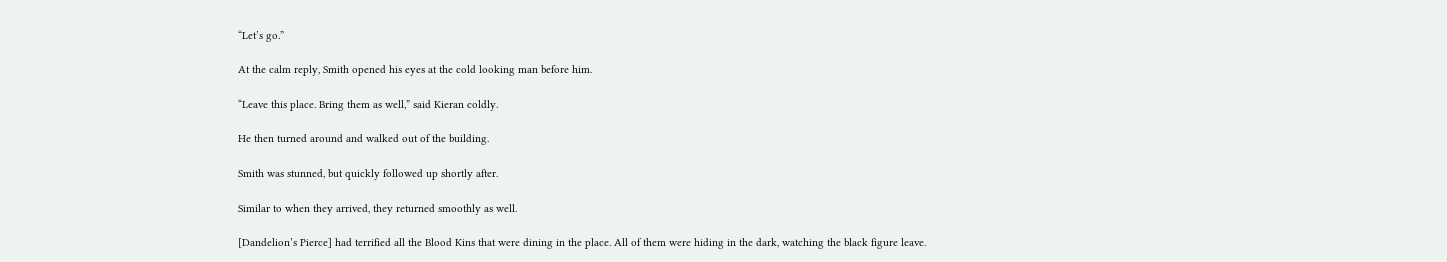“Let’s go.”

At the calm reply, Smith opened his eyes at the cold looking man before him.

“Leave this place. Bring them as well,” said Kieran coldly.

He then turned around and walked out of the building.

Smith was stunned, but quickly followed up shortly after.

Similar to when they arrived, they returned smoothly as well.

[Dandelion’s Pierce] had terrified all the Blood Kins that were dining in the place. All of them were hiding in the dark, watching the black figure leave.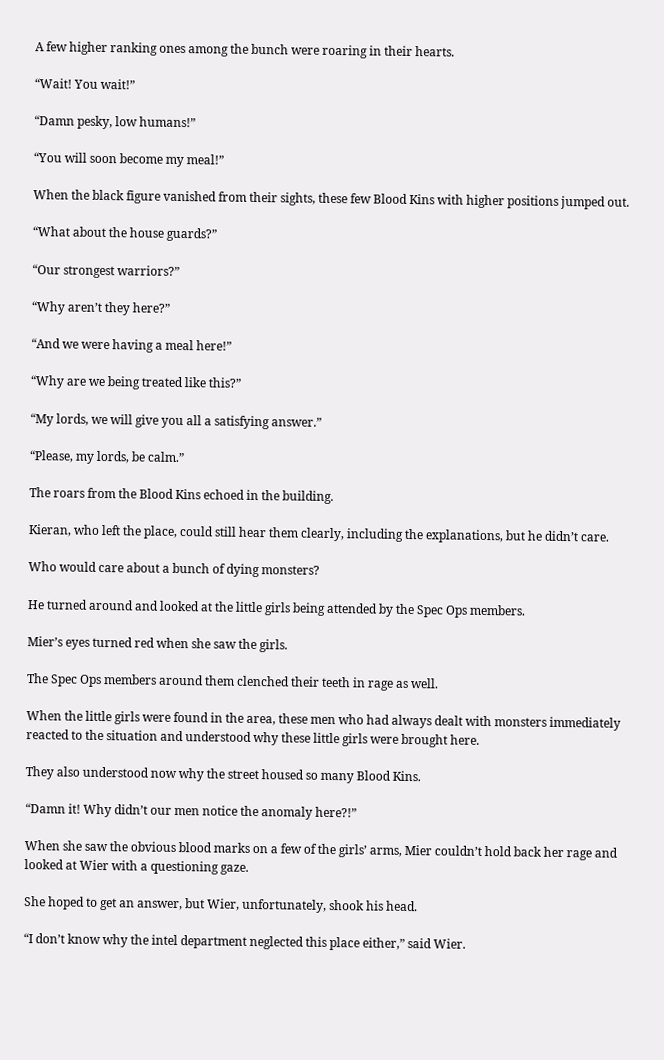A few higher ranking ones among the bunch were roaring in their hearts.

“Wait! You wait!”

“Damn pesky, low humans!”

“You will soon become my meal!”

When the black figure vanished from their sights, these few Blood Kins with higher positions jumped out.

“What about the house guards?”

“Our strongest warriors?”

“Why aren’t they here?”

“And we were having a meal here!”

“Why are we being treated like this?”

“My lords, we will give you all a satisfying answer.”

“Please, my lords, be calm.”

The roars from the Blood Kins echoed in the building.

Kieran, who left the place, could still hear them clearly, including the explanations, but he didn’t care.

Who would care about a bunch of dying monsters?

He turned around and looked at the little girls being attended by the Spec Ops members.

Mier’s eyes turned red when she saw the girls.

The Spec Ops members around them clenched their teeth in rage as well.

When the little girls were found in the area, these men who had always dealt with monsters immediately reacted to the situation and understood why these little girls were brought here.

They also understood now why the street housed so many Blood Kins.

“Damn it! Why didn’t our men notice the anomaly here?!”

When she saw the obvious blood marks on a few of the girls’ arms, Mier couldn’t hold back her rage and looked at Wier with a questioning gaze.

She hoped to get an answer, but Wier, unfortunately, shook his head.

“I don’t know why the intel department neglected this place either,” said Wier.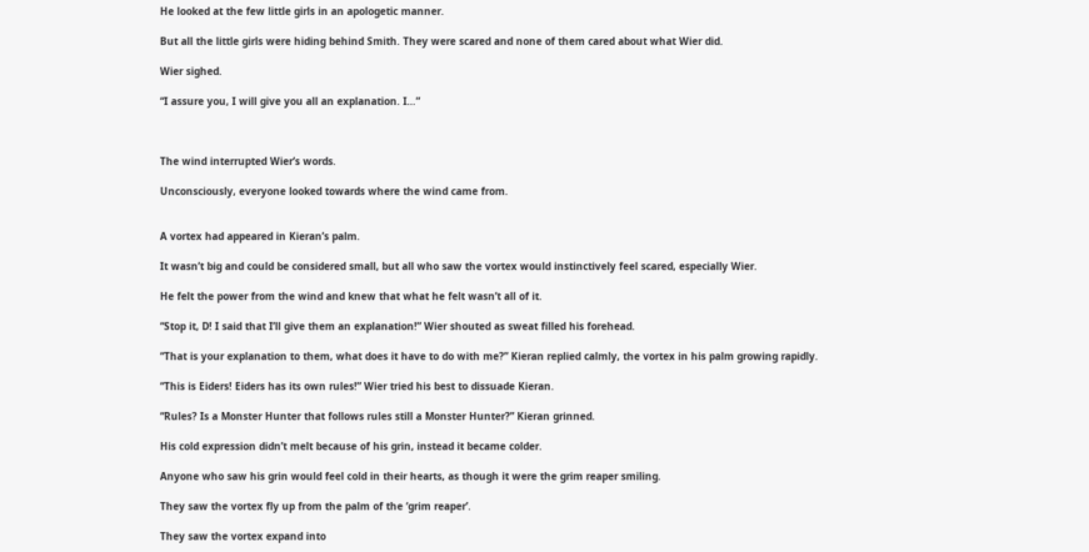He looked at the few little girls in an apologetic manner.

But all the little girls were hiding behind Smith. They were scared and none of them cared about what Wier did.

Wier sighed.

“I assure you, I will give you all an explanation. I…”



The wind interrupted Wier’s words.

Unconsciously, everyone looked towards where the wind came from.


A vortex had appeared in Kieran’s palm.

It wasn’t big and could be considered small, but all who saw the vortex would instinctively feel scared, especially Wier.

He felt the power from the wind and knew that what he felt wasn’t all of it.

“Stop it, D! I said that I’ll give them an explanation!” Wier shouted as sweat filled his forehead.

“That is your explanation to them, what does it have to do with me?” Kieran replied calmly, the vortex in his palm growing rapidly.

“This is Eiders! Eiders has its own rules!” Wier tried his best to dissuade Kieran.

“Rules? Is a Monster Hunter that follows rules still a Monster Hunter?” Kieran grinned.

His cold expression didn’t melt because of his grin, instead it became colder.

Anyone who saw his grin would feel cold in their hearts, as though it were the grim reaper smiling.

They saw the vortex fly up from the palm of the ‘grim reaper’.

They saw the vortex expand into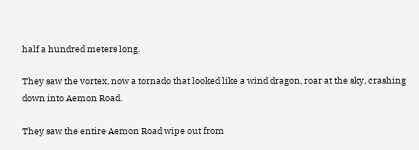half a hundred meters long.

They saw the vortex, now a tornado that looked like a wind dragon, roar at the sky, crashing down into Aemon Road.

They saw the entire Aemon Road wipe out from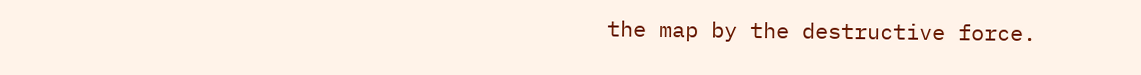the map by the destructive force.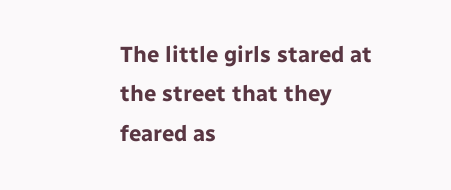The little girls stared at the street that they feared as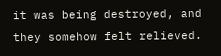it was being destroyed, and they somehow felt relieved.